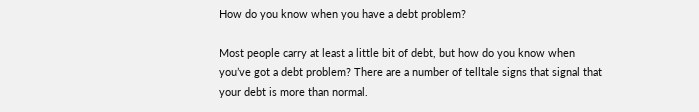How do you know when you have a debt problem?

Most people carry at least a little bit of debt, but how do you know when you’ve got a debt problem? There are a number of telltale signs that signal that your debt is more than normal.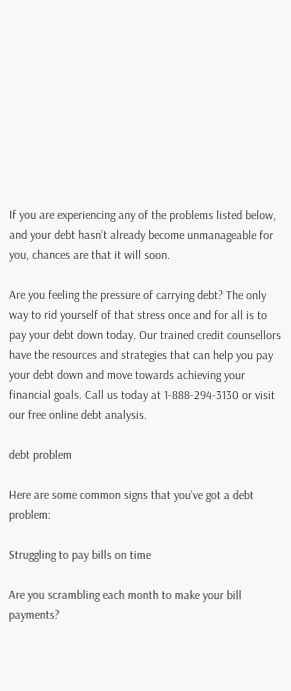If you are experiencing any of the problems listed below, and your debt hasn’t already become unmanageable for you, chances are that it will soon.

Are you feeling the pressure of carrying debt? The only way to rid yourself of that stress once and for all is to pay your debt down today. Our trained credit counsellors have the resources and strategies that can help you pay your debt down and move towards achieving your financial goals. Call us today at 1-888-294-3130 or visit our free online debt analysis.

debt problem

Here are some common signs that you’ve got a debt problem:

Struggling to pay bills on time

Are you scrambling each month to make your bill payments?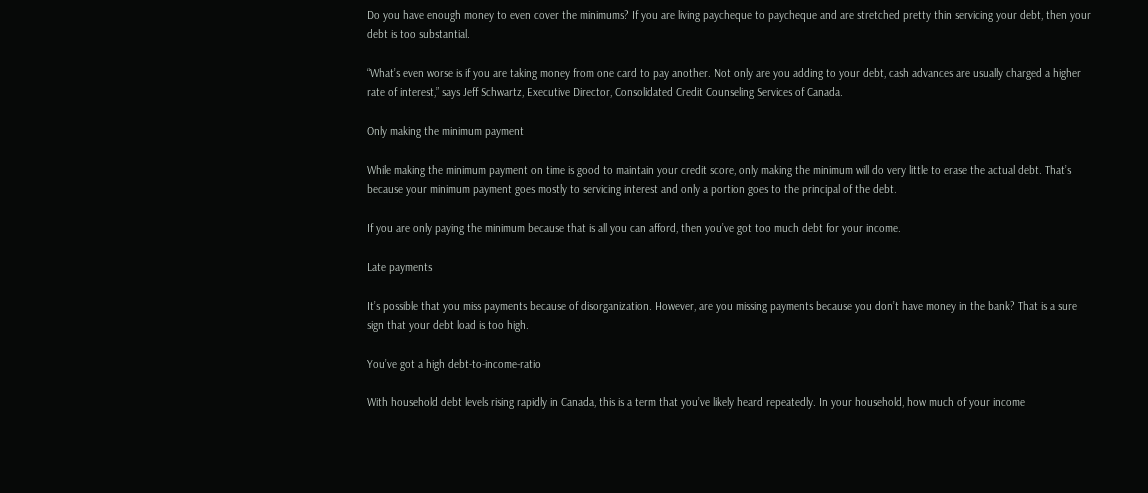Do you have enough money to even cover the minimums? If you are living paycheque to paycheque and are stretched pretty thin servicing your debt, then your debt is too substantial.

“What’s even worse is if you are taking money from one card to pay another. Not only are you adding to your debt, cash advances are usually charged a higher rate of interest,” says Jeff Schwartz, Executive Director, Consolidated Credit Counseling Services of Canada.

Only making the minimum payment

While making the minimum payment on time is good to maintain your credit score, only making the minimum will do very little to erase the actual debt. That’s because your minimum payment goes mostly to servicing interest and only a portion goes to the principal of the debt.

If you are only paying the minimum because that is all you can afford, then you’ve got too much debt for your income.

Late payments

It’s possible that you miss payments because of disorganization. However, are you missing payments because you don’t have money in the bank? That is a sure sign that your debt load is too high.

You’ve got a high debt-to-income-ratio

With household debt levels rising rapidly in Canada, this is a term that you’ve likely heard repeatedly. In your household, how much of your income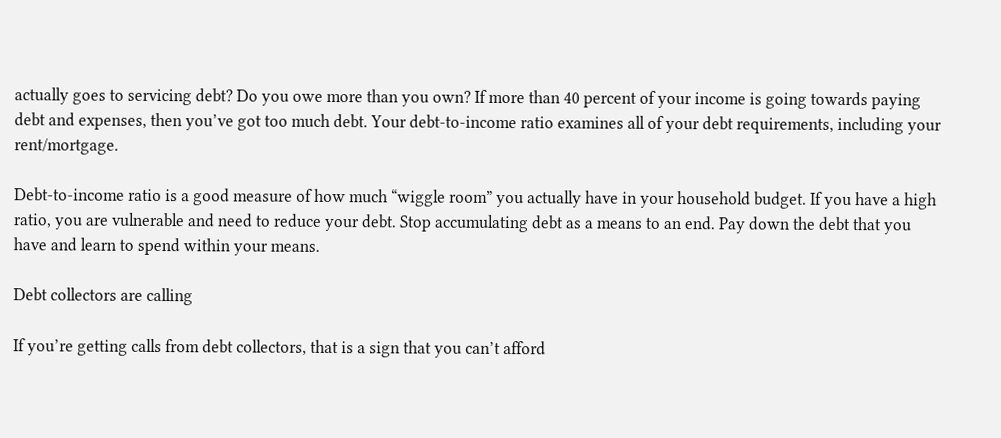actually goes to servicing debt? Do you owe more than you own? If more than 40 percent of your income is going towards paying debt and expenses, then you’ve got too much debt. Your debt-to-income ratio examines all of your debt requirements, including your rent/mortgage.

Debt-to-income ratio is a good measure of how much “wiggle room” you actually have in your household budget. If you have a high ratio, you are vulnerable and need to reduce your debt. Stop accumulating debt as a means to an end. Pay down the debt that you have and learn to spend within your means.

Debt collectors are calling

If you’re getting calls from debt collectors, that is a sign that you can’t afford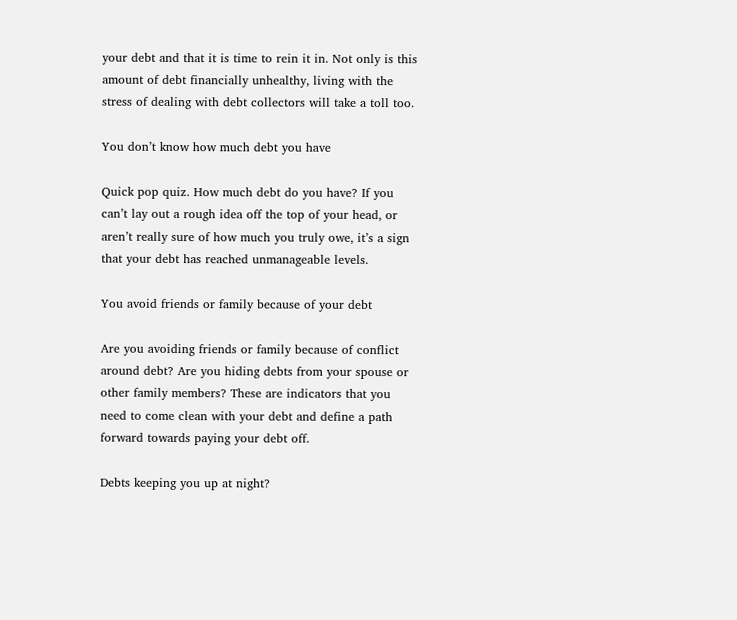your debt and that it is time to rein it in. Not only is this amount of debt financially unhealthy, living with the stress of dealing with debt collectors will take a toll too.

You don’t know how much debt you have

Quick pop quiz. How much debt do you have? If you can’t lay out a rough idea off the top of your head, or aren’t really sure of how much you truly owe, it’s a sign that your debt has reached unmanageable levels.

You avoid friends or family because of your debt

Are you avoiding friends or family because of conflict around debt? Are you hiding debts from your spouse or other family members? These are indicators that you need to come clean with your debt and define a path forward towards paying your debt off.

Debts keeping you up at night?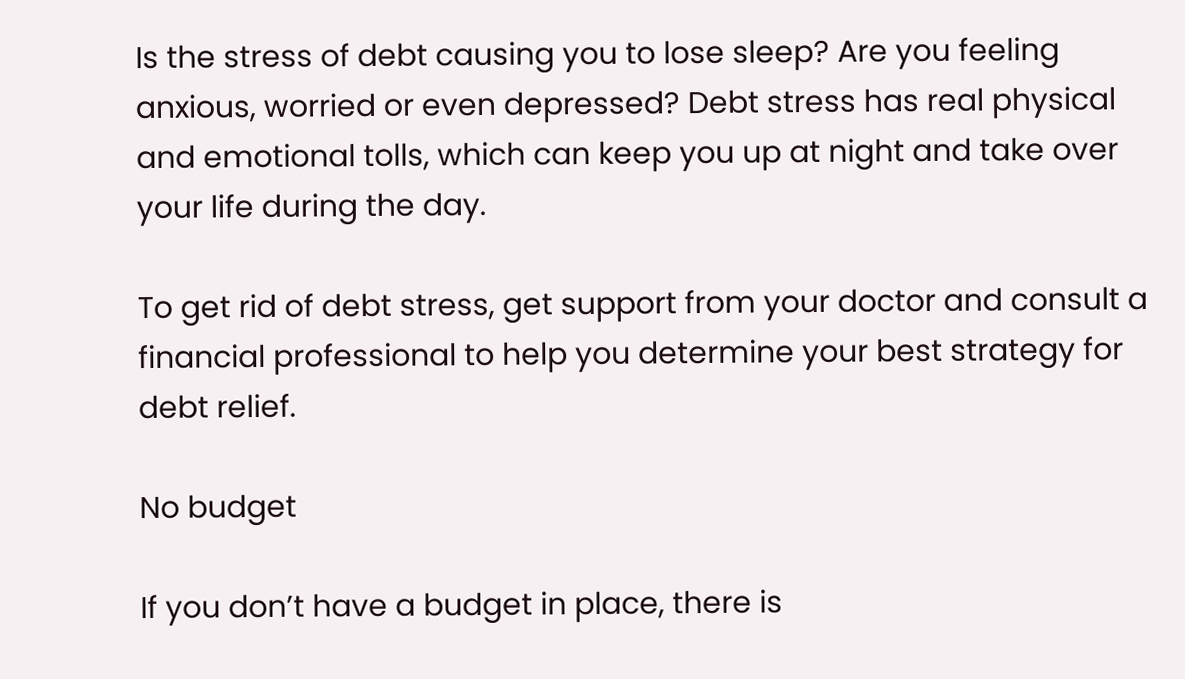Is the stress of debt causing you to lose sleep? Are you feeling anxious, worried or even depressed? Debt stress has real physical and emotional tolls, which can keep you up at night and take over your life during the day.

To get rid of debt stress, get support from your doctor and consult a financial professional to help you determine your best strategy for debt relief.

No budget

If you don’t have a budget in place, there is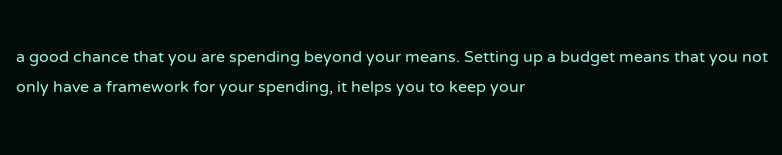a good chance that you are spending beyond your means. Setting up a budget means that you not only have a framework for your spending, it helps you to keep your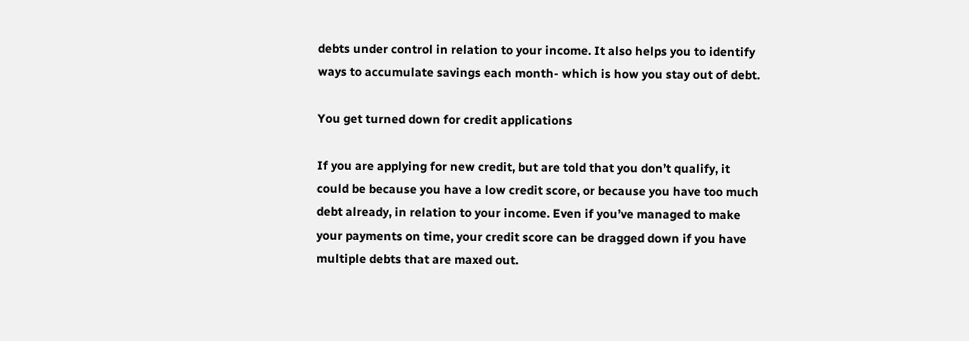debts under control in relation to your income. It also helps you to identify ways to accumulate savings each month- which is how you stay out of debt.

You get turned down for credit applications

If you are applying for new credit, but are told that you don’t qualify, it could be because you have a low credit score, or because you have too much debt already, in relation to your income. Even if you’ve managed to make your payments on time, your credit score can be dragged down if you have multiple debts that are maxed out.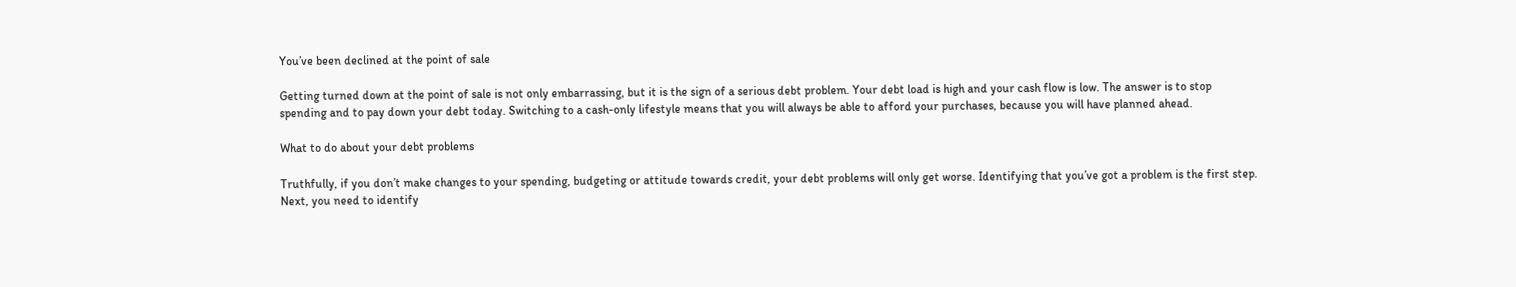You’ve been declined at the point of sale

Getting turned down at the point of sale is not only embarrassing, but it is the sign of a serious debt problem. Your debt load is high and your cash flow is low. The answer is to stop spending and to pay down your debt today. Switching to a cash-only lifestyle means that you will always be able to afford your purchases, because you will have planned ahead.

What to do about your debt problems

Truthfully, if you don’t make changes to your spending, budgeting or attitude towards credit, your debt problems will only get worse. Identifying that you’ve got a problem is the first step. Next, you need to identify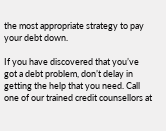the most appropriate strategy to pay your debt down.

If you have discovered that you’ve got a debt problem, don’t delay in getting the help that you need. Call one of our trained credit counsellors at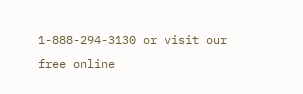1-888-294-3130 or visit our free online